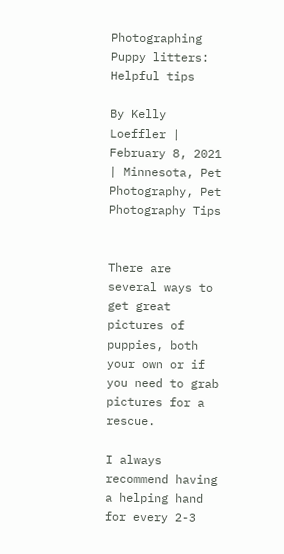Photographing Puppy litters: Helpful tips

By Kelly Loeffler | February 8, 2021 | Minnesota, Pet Photography, Pet Photography Tips


There are several ways to get great pictures of puppies, both your own or if you need to grab pictures for a rescue.

I always recommend having a helping hand for every 2-3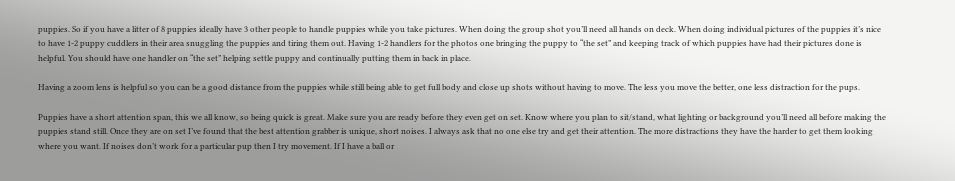puppies. So if you have a litter of 8 puppies ideally have 3 other people to handle puppies while you take pictures. When doing the group shot you’ll need all hands on deck. When doing individual pictures of the puppies it’s nice to have 1-2 puppy cuddlers in their area snuggling the puppies and tiring them out. Having 1-2 handlers for the photos one bringing the puppy to “the set” and keeping track of which puppies have had their pictures done is helpful. You should have one handler on “the set” helping settle puppy and continually putting them in back in place.

Having a zoom lens is helpful so you can be a good distance from the puppies while still being able to get full body and close up shots without having to move. The less you move the better, one less distraction for the pups.

Puppies have a short attention span, this we all know, so being quick is great. Make sure you are ready before they even get on set. Know where you plan to sit/stand, what lighting or background you’ll need all before making the puppies stand still. Once they are on set I’ve found that the best attention grabber is unique, short noises. I always ask that no one else try and get their attention. The more distractions they have the harder to get them looking where you want. If noises don’t work for a particular pup then I try movement. If I have a ball or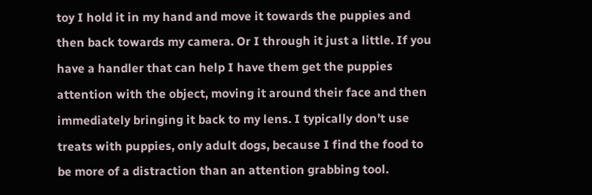toy I hold it in my hand and move it towards the puppies and then back towards my camera. Or I through it just a little. If you have a handler that can help I have them get the puppies attention with the object, moving it around their face and then immediately bringing it back to my lens. I typically don’t use treats with puppies, only adult dogs, because I find the food to be more of a distraction than an attention grabbing tool.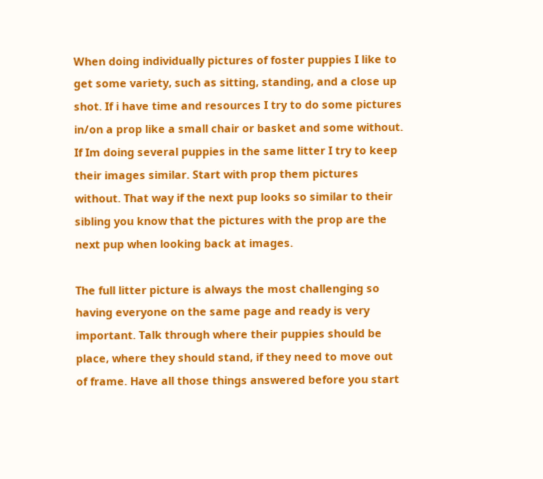When doing individually pictures of foster puppies I like to get some variety, such as sitting, standing, and a close up shot. If i have time and resources I try to do some pictures in/on a prop like a small chair or basket and some without. If Im doing several puppies in the same litter I try to keep their images similar. Start with prop them pictures without. That way if the next pup looks so similar to their sibling you know that the pictures with the prop are the next pup when looking back at images.

The full litter picture is always the most challenging so having everyone on the same page and ready is very important. Talk through where their puppies should be place, where they should stand, if they need to move out of frame. Have all those things answered before you start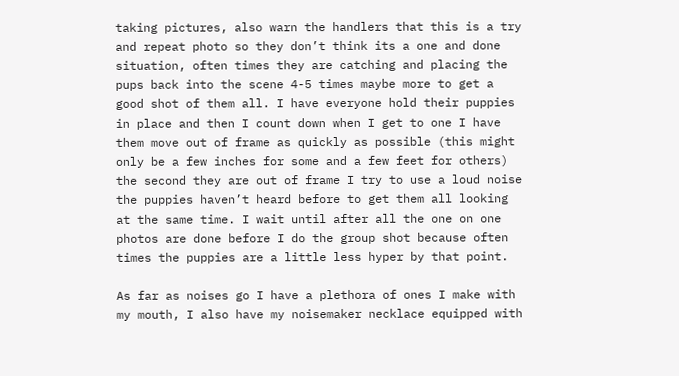taking pictures, also warn the handlers that this is a try and repeat photo so they don’t think its a one and done situation, often times they are catching and placing the pups back into the scene 4-5 times maybe more to get a good shot of them all. I have everyone hold their puppies in place and then I count down when I get to one I have them move out of frame as quickly as possible (this might only be a few inches for some and a few feet for others) the second they are out of frame I try to use a loud noise the puppies haven’t heard before to get them all looking at the same time. I wait until after all the one on one photos are done before I do the group shot because often times the puppies are a little less hyper by that point.

As far as noises go I have a plethora of ones I make with my mouth, I also have my noisemaker necklace equipped with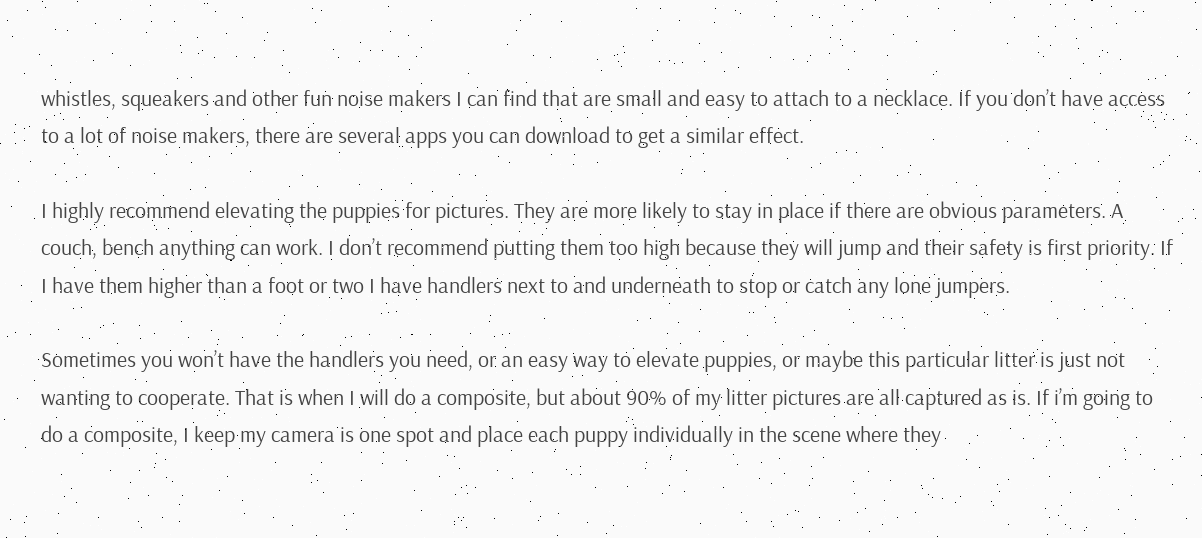whistles, squeakers and other fun noise makers I can find that are small and easy to attach to a necklace. If you don’t have access to a lot of noise makers, there are several apps you can download to get a similar effect.

I highly recommend elevating the puppies for pictures. They are more likely to stay in place if there are obvious parameters. A couch, bench anything can work. I don’t recommend putting them too high because they will jump and their safety is first priority. If I have them higher than a foot or two I have handlers next to and underneath to stop or catch any lone jumpers.

Sometimes you won’t have the handlers you need, or an easy way to elevate puppies, or maybe this particular litter is just not wanting to cooperate. That is when I will do a composite, but about 90% of my litter pictures are all captured as is. If i’m going to do a composite, I keep my camera is one spot and place each puppy individually in the scene where they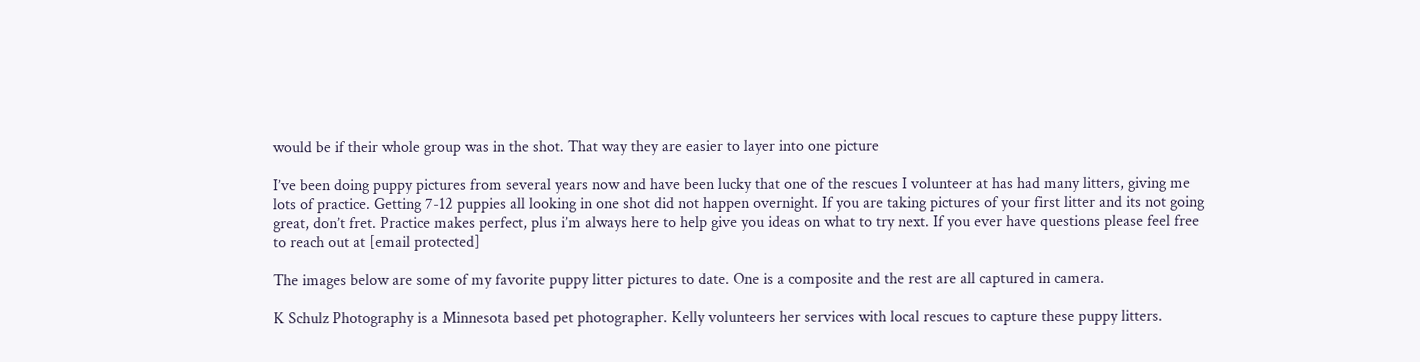would be if their whole group was in the shot. That way they are easier to layer into one picture

I’ve been doing puppy pictures from several years now and have been lucky that one of the rescues I volunteer at has had many litters, giving me lots of practice. Getting 7-12 puppies all looking in one shot did not happen overnight. If you are taking pictures of your first litter and its not going great, don’t fret. Practice makes perfect, plus i’m always here to help give you ideas on what to try next. If you ever have questions please feel free to reach out at [email protected]

The images below are some of my favorite puppy litter pictures to date. One is a composite and the rest are all captured in camera.

K Schulz Photography is a Minnesota based pet photographer. Kelly volunteers her services with local rescues to capture these puppy litters.